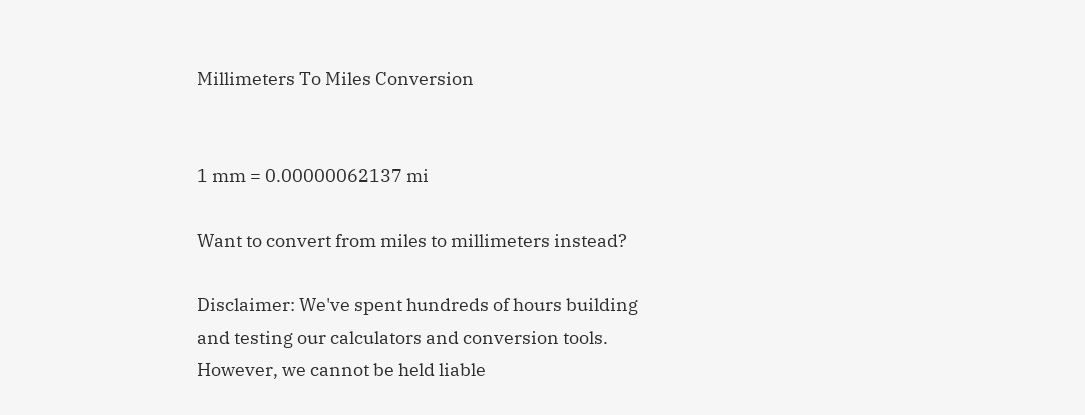Millimeters To Miles Conversion


1 mm = 0.00000062137 mi

Want to convert from miles to millimeters instead?

Disclaimer: We've spent hundreds of hours building and testing our calculators and conversion tools. However, we cannot be held liable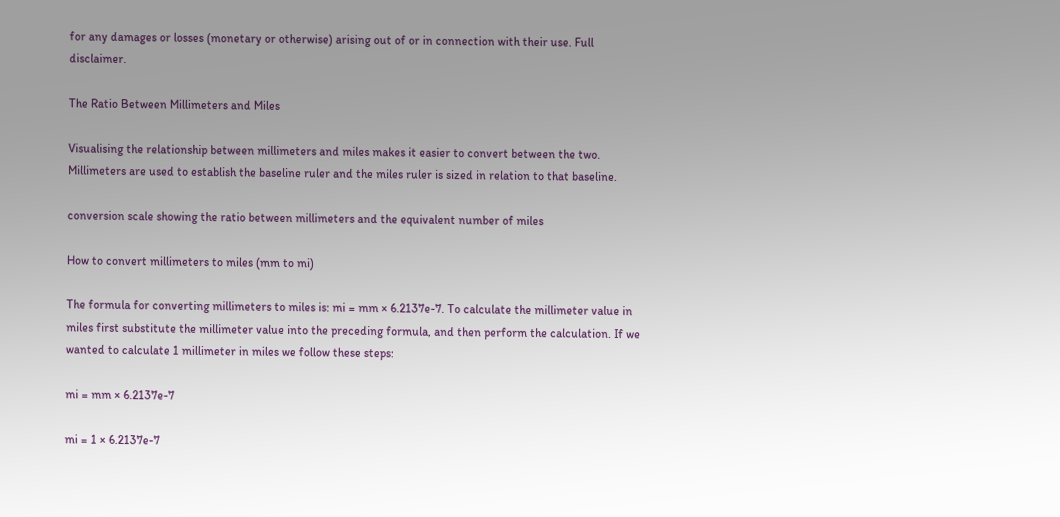for any damages or losses (monetary or otherwise) arising out of or in connection with their use. Full disclaimer.

The Ratio Between Millimeters and Miles

Visualising the relationship between millimeters and miles makes it easier to convert between the two. Millimeters are used to establish the baseline ruler and the miles ruler is sized in relation to that baseline.

conversion scale showing the ratio between millimeters and the equivalent number of miles

How to convert millimeters to miles (mm to mi)

The formula for converting millimeters to miles is: mi = mm × 6.2137e-7. To calculate the millimeter value in miles first substitute the millimeter value into the preceding formula, and then perform the calculation. If we wanted to calculate 1 millimeter in miles we follow these steps:

mi = mm × 6.2137e-7

mi = 1 × 6.2137e-7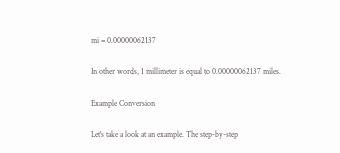mi = 0.00000062137

In other words, 1 millimeter is equal to 0.00000062137 miles.

Example Conversion

Let's take a look at an example. The step-by-step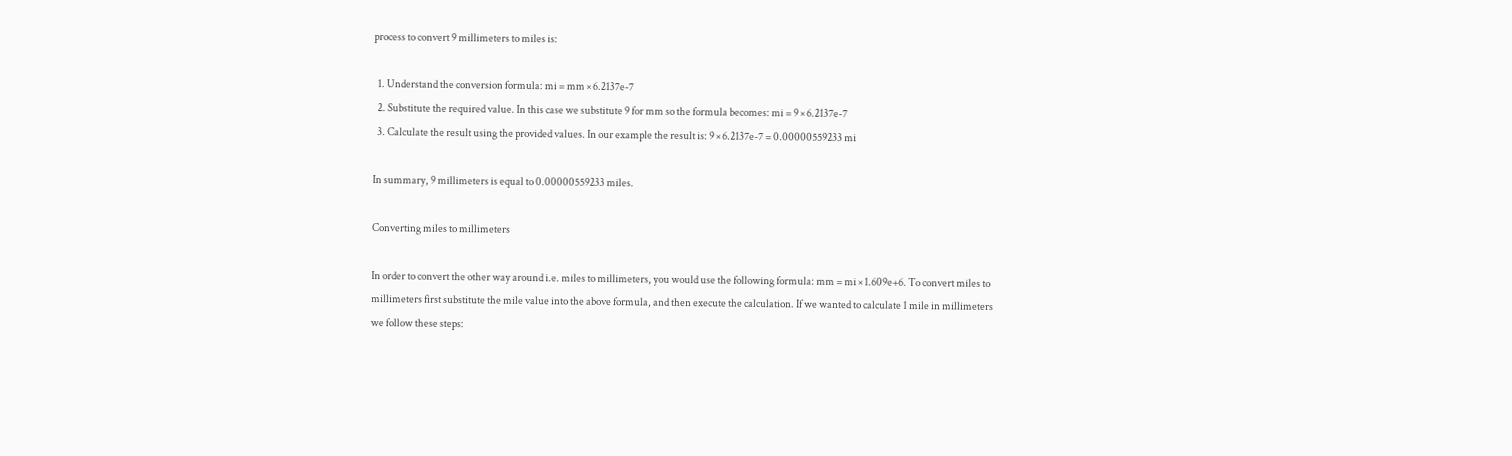process to convert 9 millimeters to miles is:

  1. Understand the conversion formula: mi = mm × 6.2137e-7
  2. Substitute the required value. In this case we substitute 9 for mm so the formula becomes: mi = 9 × 6.2137e-7
  3. Calculate the result using the provided values. In our example the result is: 9 × 6.2137e-7 = 0.00000559233 mi

In summary, 9 millimeters is equal to 0.00000559233 miles.

Converting miles to millimeters

In order to convert the other way around i.e. miles to millimeters, you would use the following formula: mm = mi × 1.609e+6. To convert miles to millimeters first substitute the mile value into the above formula, and then execute the calculation. If we wanted to calculate 1 mile in millimeters we follow these steps: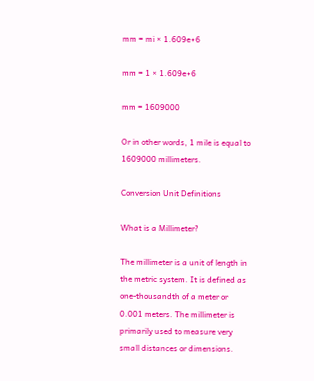mm = mi × 1.609e+6

mm = 1 × 1.609e+6

mm = 1609000

Or in other words, 1 mile is equal to 1609000 millimeters.

Conversion Unit Definitions

What is a Millimeter?

The millimeter is a unit of length in the metric system. It is defined as one-thousandth of a meter or 0.001 meters. The millimeter is primarily used to measure very small distances or dimensions.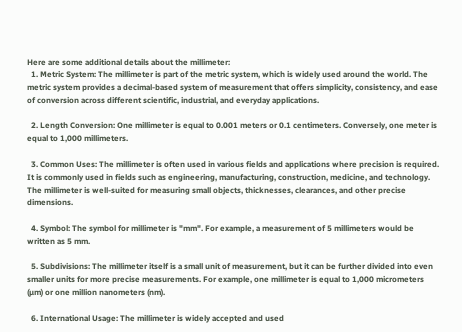Here are some additional details about the millimeter:
  1. Metric System: The millimeter is part of the metric system, which is widely used around the world. The metric system provides a decimal-based system of measurement that offers simplicity, consistency, and ease of conversion across different scientific, industrial, and everyday applications.

  2. Length Conversion: One millimeter is equal to 0.001 meters or 0.1 centimeters. Conversely, one meter is equal to 1,000 millimeters.

  3. Common Uses: The millimeter is often used in various fields and applications where precision is required. It is commonly used in fields such as engineering, manufacturing, construction, medicine, and technology. The millimeter is well-suited for measuring small objects, thicknesses, clearances, and other precise dimensions.

  4. Symbol: The symbol for millimeter is "mm". For example, a measurement of 5 millimeters would be written as 5 mm.

  5. Subdivisions: The millimeter itself is a small unit of measurement, but it can be further divided into even smaller units for more precise measurements. For example, one millimeter is equal to 1,000 micrometers (µm) or one million nanometers (nm).

  6. International Usage: The millimeter is widely accepted and used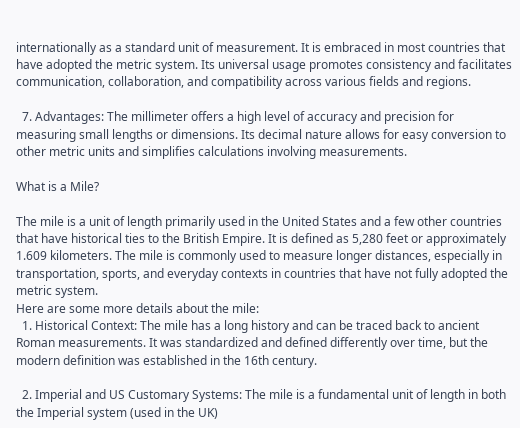internationally as a standard unit of measurement. It is embraced in most countries that have adopted the metric system. Its universal usage promotes consistency and facilitates communication, collaboration, and compatibility across various fields and regions.

  7. Advantages: The millimeter offers a high level of accuracy and precision for measuring small lengths or dimensions. Its decimal nature allows for easy conversion to other metric units and simplifies calculations involving measurements.

What is a Mile?

The mile is a unit of length primarily used in the United States and a few other countries that have historical ties to the British Empire. It is defined as 5,280 feet or approximately 1.609 kilometers. The mile is commonly used to measure longer distances, especially in transportation, sports, and everyday contexts in countries that have not fully adopted the metric system.
Here are some more details about the mile:
  1. Historical Context: The mile has a long history and can be traced back to ancient Roman measurements. It was standardized and defined differently over time, but the modern definition was established in the 16th century.

  2. Imperial and US Customary Systems: The mile is a fundamental unit of length in both the Imperial system (used in the UK)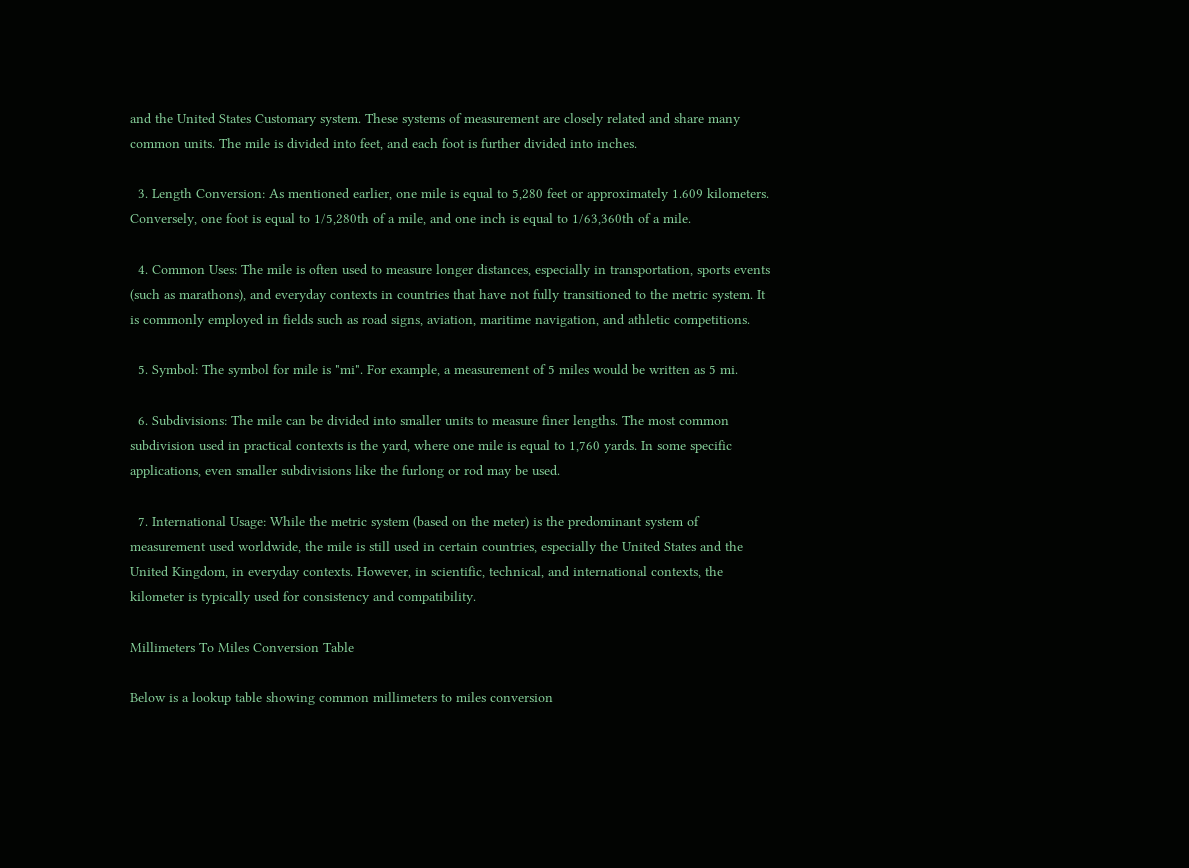and the United States Customary system. These systems of measurement are closely related and share many common units. The mile is divided into feet, and each foot is further divided into inches.

  3. Length Conversion: As mentioned earlier, one mile is equal to 5,280 feet or approximately 1.609 kilometers. Conversely, one foot is equal to 1/5,280th of a mile, and one inch is equal to 1/63,360th of a mile.

  4. Common Uses: The mile is often used to measure longer distances, especially in transportation, sports events (such as marathons), and everyday contexts in countries that have not fully transitioned to the metric system. It is commonly employed in fields such as road signs, aviation, maritime navigation, and athletic competitions.

  5. Symbol: The symbol for mile is "mi". For example, a measurement of 5 miles would be written as 5 mi.

  6. Subdivisions: The mile can be divided into smaller units to measure finer lengths. The most common subdivision used in practical contexts is the yard, where one mile is equal to 1,760 yards. In some specific applications, even smaller subdivisions like the furlong or rod may be used.

  7. International Usage: While the metric system (based on the meter) is the predominant system of measurement used worldwide, the mile is still used in certain countries, especially the United States and the United Kingdom, in everyday contexts. However, in scientific, technical, and international contexts, the kilometer is typically used for consistency and compatibility.

Millimeters To Miles Conversion Table

Below is a lookup table showing common millimeters to miles conversion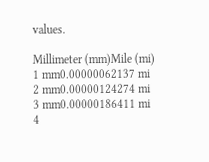values.

Millimeter (mm)Mile (mi)
1 mm0.00000062137 mi
2 mm0.00000124274 mi
3 mm0.00000186411 mi
4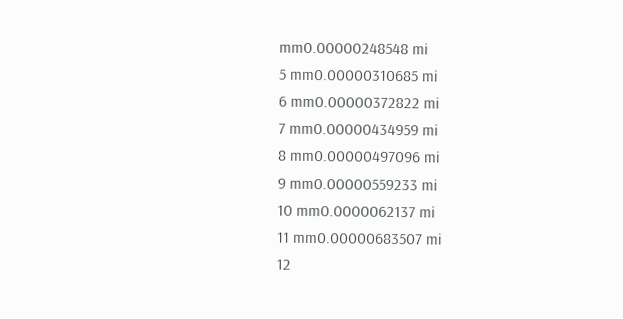mm0.00000248548 mi
5 mm0.00000310685 mi
6 mm0.00000372822 mi
7 mm0.00000434959 mi
8 mm0.00000497096 mi
9 mm0.00000559233 mi
10 mm0.0000062137 mi
11 mm0.00000683507 mi
12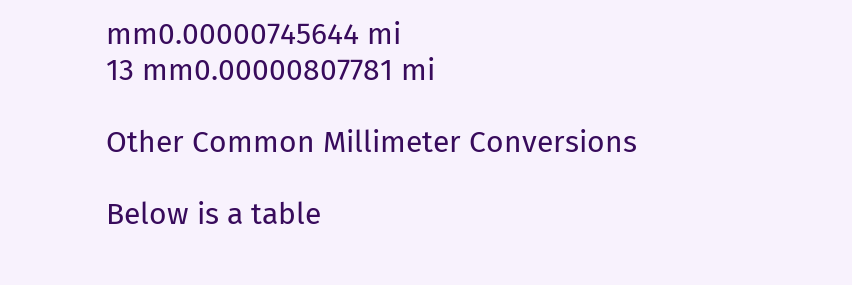mm0.00000745644 mi
13 mm0.00000807781 mi

Other Common Millimeter Conversions

Below is a table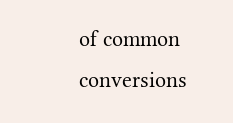of common conversions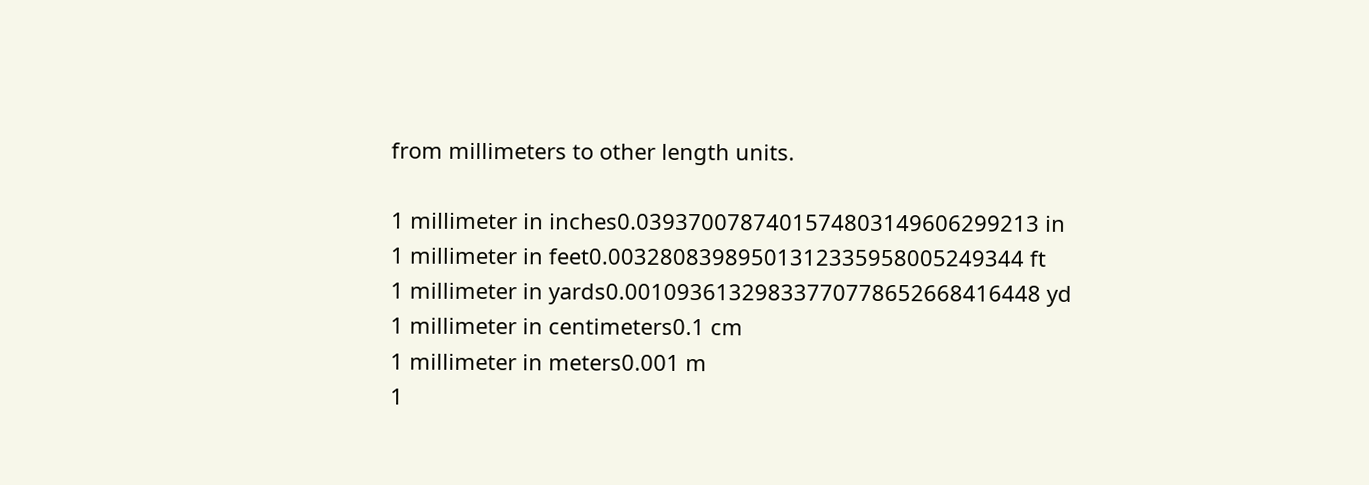from millimeters to other length units.

1 millimeter in inches0.0393700787401574803149606299213 in
1 millimeter in feet0.00328083989501312335958005249344 ft
1 millimeter in yards0.00109361329833770778652668416448 yd
1 millimeter in centimeters0.1 cm
1 millimeter in meters0.001 m
1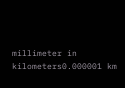millimeter in kilometers0.000001 km